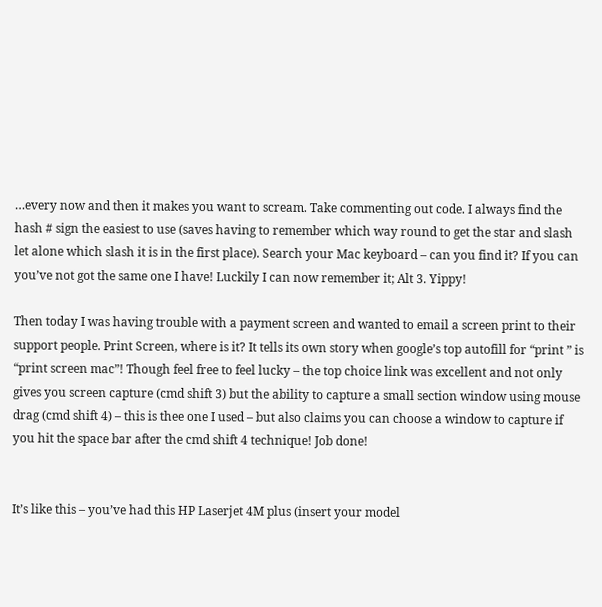…every now and then it makes you want to scream. Take commenting out code. I always find the hash # sign the easiest to use (saves having to remember which way round to get the star and slash let alone which slash it is in the first place). Search your Mac keyboard – can you find it? If you can you’ve not got the same one I have! Luckily I can now remember it; Alt 3. Yippy!

Then today I was having trouble with a payment screen and wanted to email a screen print to their support people. Print Screen, where is it? It tells its own story when google’s top autofill for “print ” is “print screen mac”! Though feel free to feel lucky – the top choice link was excellent and not only gives you screen capture (cmd shift 3) but the ability to capture a small section window using mouse drag (cmd shift 4) – this is thee one I used – but also claims you can choose a window to capture if you hit the space bar after the cmd shift 4 technique! Job done!


It’s like this – you’ve had this HP Laserjet 4M plus (insert your model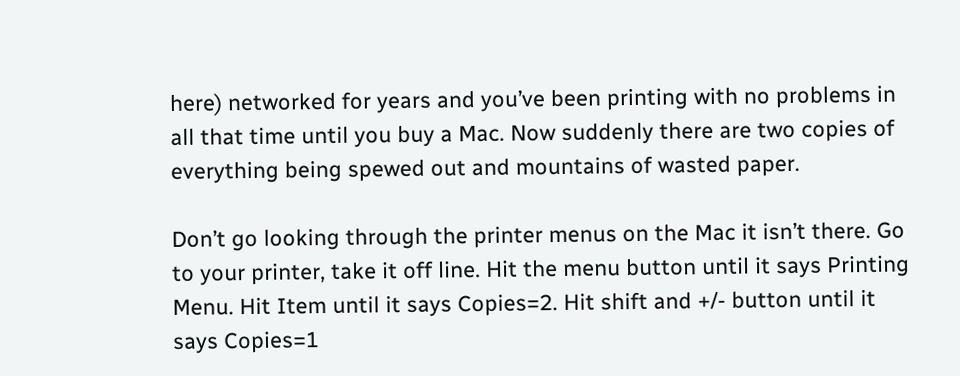here) networked for years and you’ve been printing with no problems in all that time until you buy a Mac. Now suddenly there are two copies of everything being spewed out and mountains of wasted paper.

Don’t go looking through the printer menus on the Mac it isn’t there. Go to your printer, take it off line. Hit the menu button until it says Printing Menu. Hit Item until it says Copies=2. Hit shift and +/- button until it says Copies=1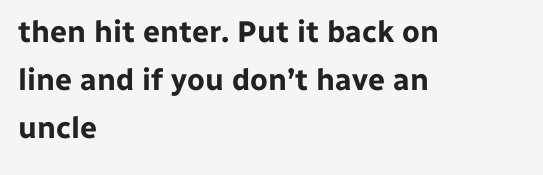then hit enter. Put it back on line and if you don’t have an uncle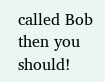called Bob then you should!